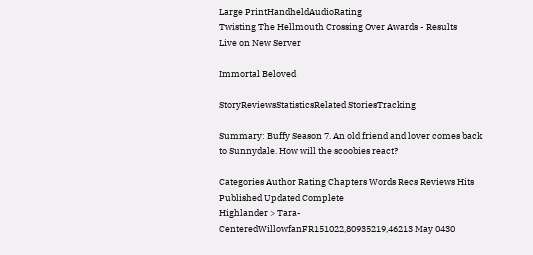Large PrintHandheldAudioRating
Twisting The Hellmouth Crossing Over Awards - Results
Live on New Server

Immortal Beloved

StoryReviewsStatisticsRelated StoriesTracking

Summary: Buffy Season 7. An old friend and lover comes back to Sunnydale. How will the scoobies react?

Categories Author Rating Chapters Words Recs Reviews Hits Published Updated Complete
Highlander > Tara-CenteredWillowfanFR151022,80935219,46213 May 0430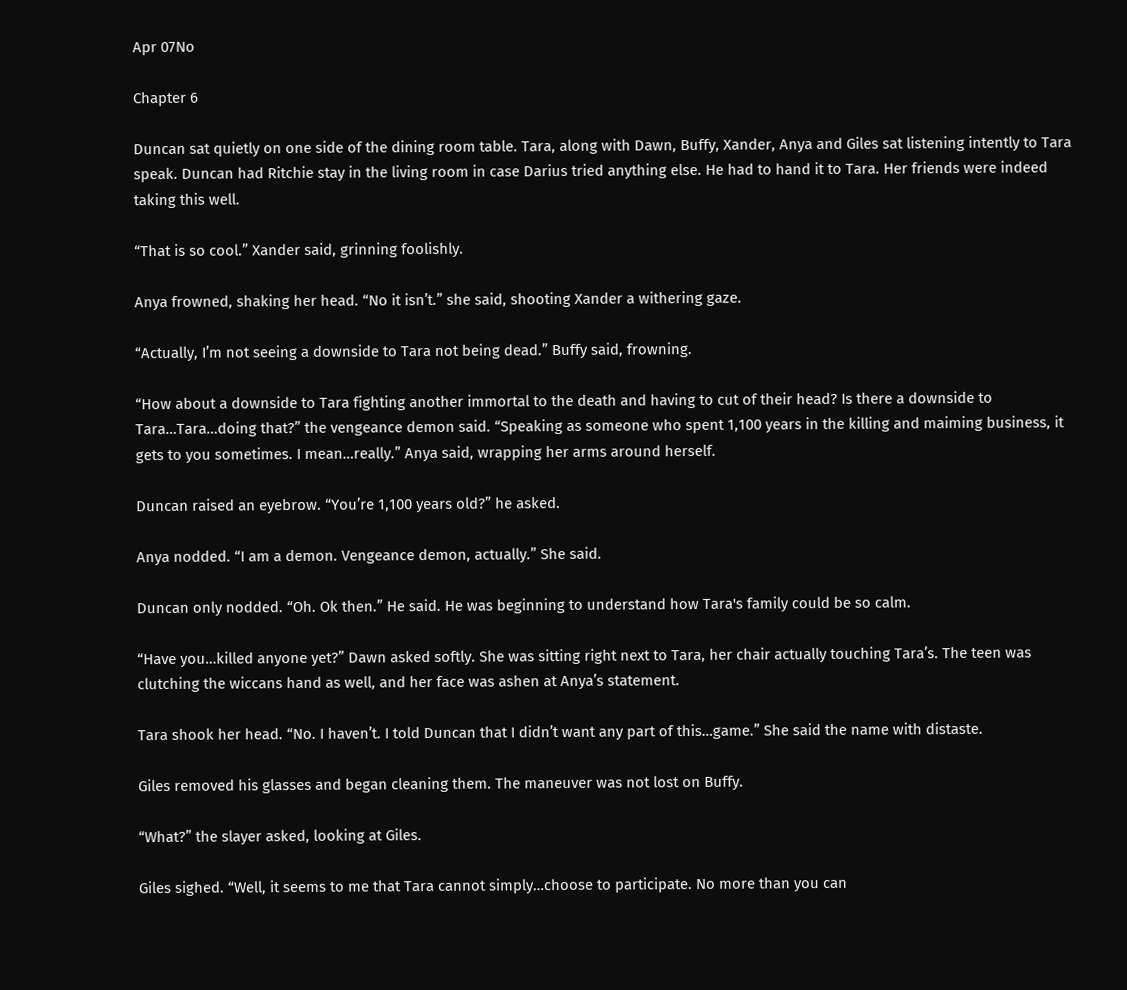Apr 07No

Chapter 6

Duncan sat quietly on one side of the dining room table. Tara, along with Dawn, Buffy, Xander, Anya and Giles sat listening intently to Tara speak. Duncan had Ritchie stay in the living room in case Darius tried anything else. He had to hand it to Tara. Her friends were indeed taking this well.

“That is so cool.” Xander said, grinning foolishly.

Anya frowned, shaking her head. “No it isn’t.” she said, shooting Xander a withering gaze.

“Actually, I’m not seeing a downside to Tara not being dead.” Buffy said, frowning.

“How about a downside to Tara fighting another immortal to the death and having to cut of their head? Is there a downside to Tara…Tara…doing that?” the vengeance demon said. “Speaking as someone who spent 1,100 years in the killing and maiming business, it gets to you sometimes. I mean…really.” Anya said, wrapping her arms around herself.

Duncan raised an eyebrow. “You’re 1,100 years old?” he asked.

Anya nodded. “I am a demon. Vengeance demon, actually.” She said.

Duncan only nodded. “Oh. Ok then.” He said. He was beginning to understand how Tara's family could be so calm.

“Have you…killed anyone yet?” Dawn asked softly. She was sitting right next to Tara, her chair actually touching Tara’s. The teen was clutching the wiccans hand as well, and her face was ashen at Anya’s statement.

Tara shook her head. “No. I haven’t. I told Duncan that I didn’t want any part of this…game.” She said the name with distaste.

Giles removed his glasses and began cleaning them. The maneuver was not lost on Buffy.

“What?” the slayer asked, looking at Giles.

Giles sighed. “Well, it seems to me that Tara cannot simply…choose to participate. No more than you can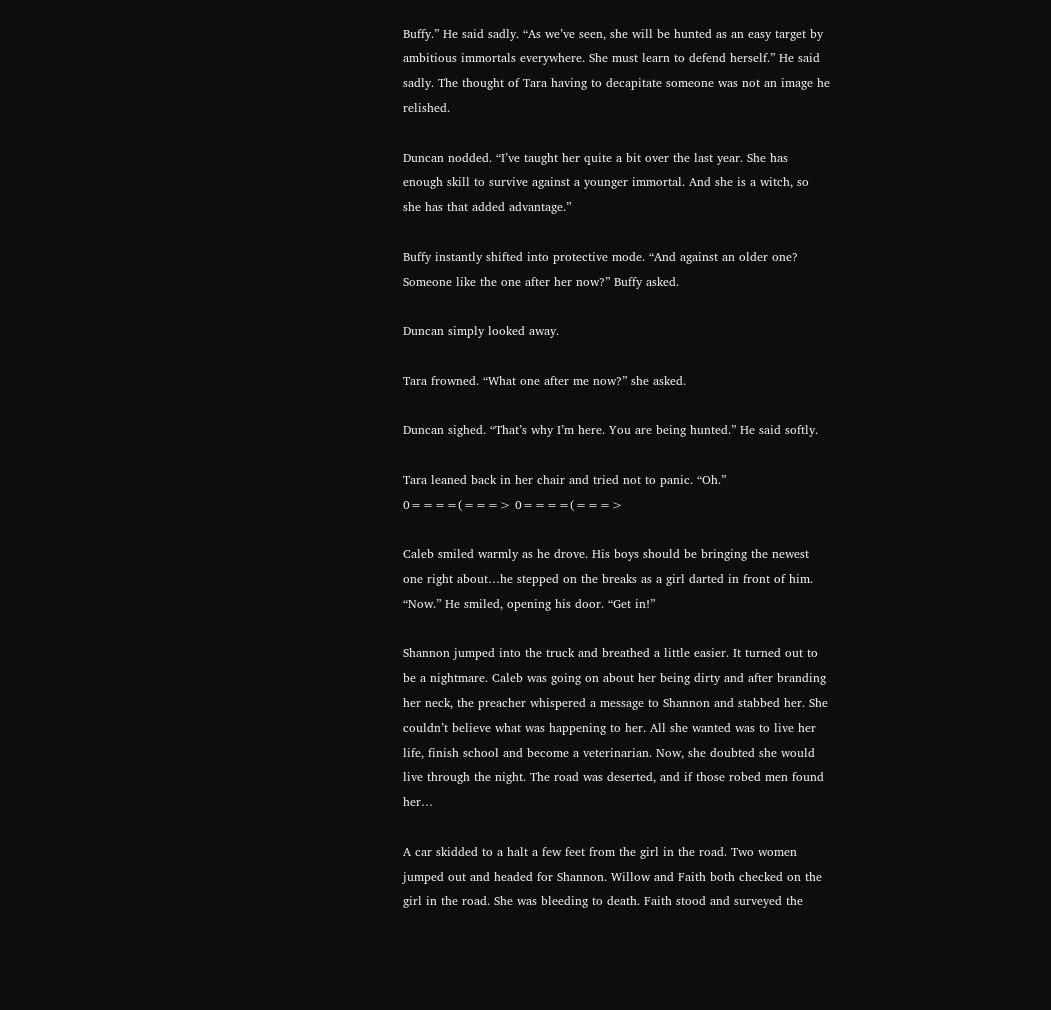Buffy.” He said sadly. “As we’ve seen, she will be hunted as an easy target by ambitious immortals everywhere. She must learn to defend herself.” He said sadly. The thought of Tara having to decapitate someone was not an image he relished.

Duncan nodded. “I’ve taught her quite a bit over the last year. She has enough skill to survive against a younger immortal. And she is a witch, so she has that added advantage.”

Buffy instantly shifted into protective mode. “And against an older one? Someone like the one after her now?” Buffy asked.

Duncan simply looked away.

Tara frowned. “What one after me now?” she asked.

Duncan sighed. “That’s why I’m here. You are being hunted.” He said softly.

Tara leaned back in her chair and tried not to panic. “Oh.”
0====(===> 0====(===>

Caleb smiled warmly as he drove. His boys should be bringing the newest one right about…he stepped on the breaks as a girl darted in front of him. “Now.” He smiled, opening his door. “Get in!”

Shannon jumped into the truck and breathed a little easier. It turned out to be a nightmare. Caleb was going on about her being dirty and after branding her neck, the preacher whispered a message to Shannon and stabbed her. She couldn’t believe what was happening to her. All she wanted was to live her life, finish school and become a veterinarian. Now, she doubted she would live through the night. The road was deserted, and if those robed men found her…

A car skidded to a halt a few feet from the girl in the road. Two women jumped out and headed for Shannon. Willow and Faith both checked on the girl in the road. She was bleeding to death. Faith stood and surveyed the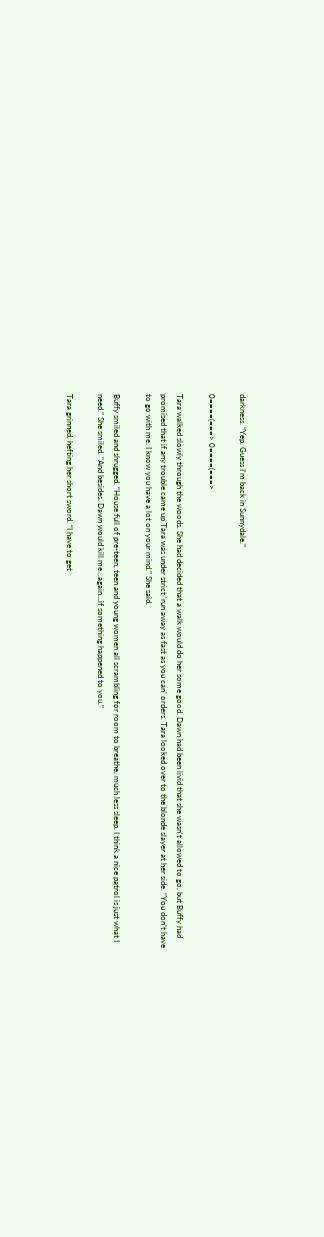darkness. “Yep. Guess I'm back in Sunnydale.”

0====(===> 0====(===>

Tara walked slowly through the woods. She had decided that a walk would do her some good. Dawn had been livid that she wasn't allowed to go, but Buffy had promised that if any trouble came up Tara was under strict 'run away as fast as you can' orders. Tara looked over to the blonde slayer at her side. “You don’t have to go with me. I know you have a lot on your mind.” She said.

Buffy smiled and shrugged. “House full of pre-teen, teen and young women all scrambling for room to breathe, much less sleep. I think a nice patrol is just what I need.” She smiled. "And besides. Dawn would kill me...again...if something happened to you."

Tara grinned, hefting her short sword. “I have to get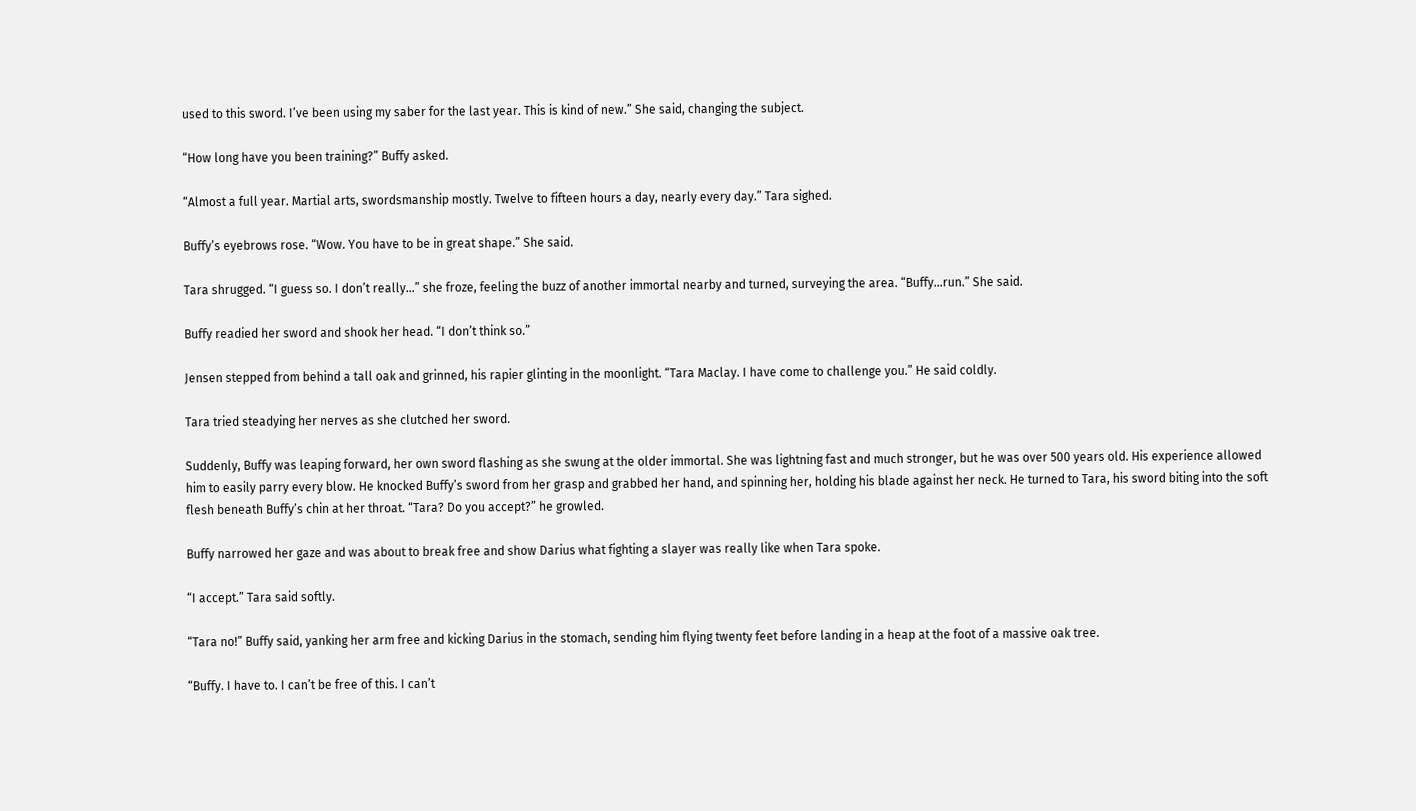used to this sword. I’ve been using my saber for the last year. This is kind of new.” She said, changing the subject.

“How long have you been training?” Buffy asked.

“Almost a full year. Martial arts, swordsmanship mostly. Twelve to fifteen hours a day, nearly every day.” Tara sighed.

Buffy’s eyebrows rose. “Wow. You have to be in great shape.” She said.

Tara shrugged. “I guess so. I don’t really…” she froze, feeling the buzz of another immortal nearby and turned, surveying the area. “Buffy…run.” She said.

Buffy readied her sword and shook her head. “I don’t think so.”

Jensen stepped from behind a tall oak and grinned, his rapier glinting in the moonlight. “Tara Maclay. I have come to challenge you.” He said coldly.

Tara tried steadying her nerves as she clutched her sword.

Suddenly, Buffy was leaping forward, her own sword flashing as she swung at the older immortal. She was lightning fast and much stronger, but he was over 500 years old. His experience allowed him to easily parry every blow. He knocked Buffy’s sword from her grasp and grabbed her hand, and spinning her, holding his blade against her neck. He turned to Tara, his sword biting into the soft flesh beneath Buffy’s chin at her throat. “Tara? Do you accept?” he growled.

Buffy narrowed her gaze and was about to break free and show Darius what fighting a slayer was really like when Tara spoke.

“I accept.” Tara said softly.

“Tara no!” Buffy said, yanking her arm free and kicking Darius in the stomach, sending him flying twenty feet before landing in a heap at the foot of a massive oak tree.

“Buffy. I have to. I can’t be free of this. I can’t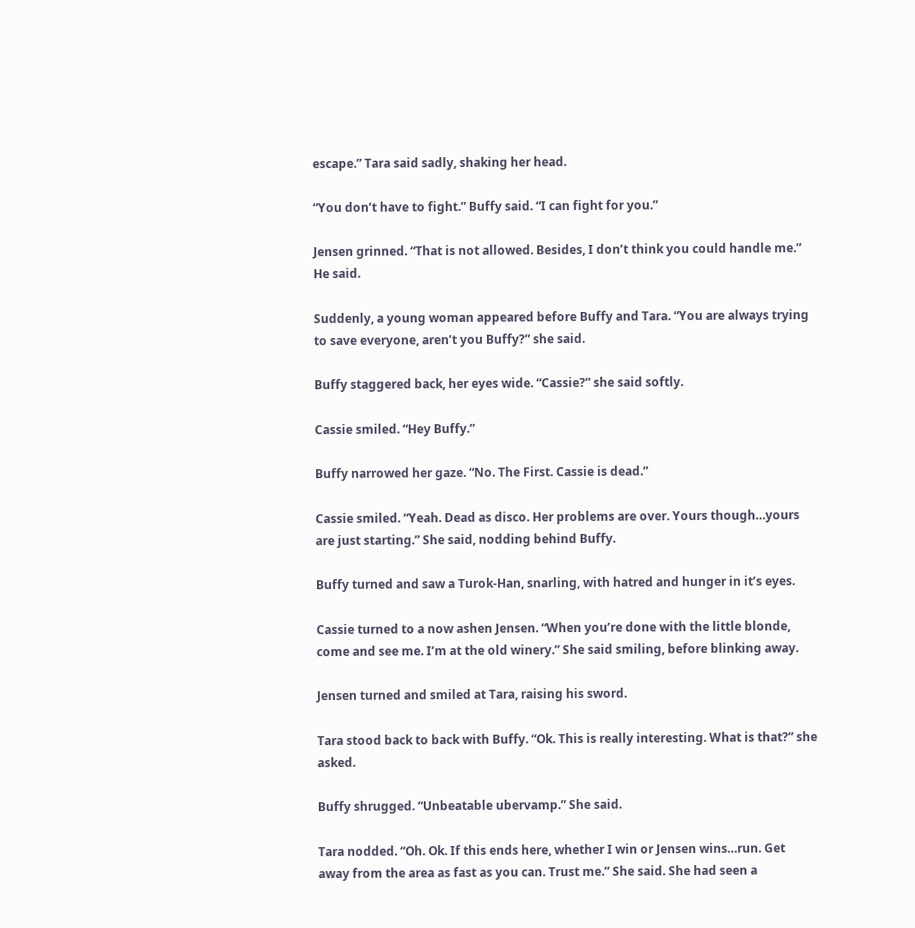escape.” Tara said sadly, shaking her head.

“You don’t have to fight.” Buffy said. “I can fight for you.”

Jensen grinned. “That is not allowed. Besides, I don’t think you could handle me.” He said.

Suddenly, a young woman appeared before Buffy and Tara. “You are always trying to save everyone, aren’t you Buffy?” she said.

Buffy staggered back, her eyes wide. “Cassie?” she said softly.

Cassie smiled. “Hey Buffy.”

Buffy narrowed her gaze. “No. The First. Cassie is dead.”

Cassie smiled. “Yeah. Dead as disco. Her problems are over. Yours though…yours are just starting.” She said, nodding behind Buffy.

Buffy turned and saw a Turok-Han, snarling, with hatred and hunger in it’s eyes.

Cassie turned to a now ashen Jensen. “When you’re done with the little blonde, come and see me. I’m at the old winery.” She said smiling, before blinking away.

Jensen turned and smiled at Tara, raising his sword.

Tara stood back to back with Buffy. “Ok. This is really interesting. What is that?” she asked.

Buffy shrugged. “Unbeatable ubervamp.” She said.

Tara nodded. “Oh. Ok. If this ends here, whether I win or Jensen wins…run. Get away from the area as fast as you can. Trust me.” She said. She had seen a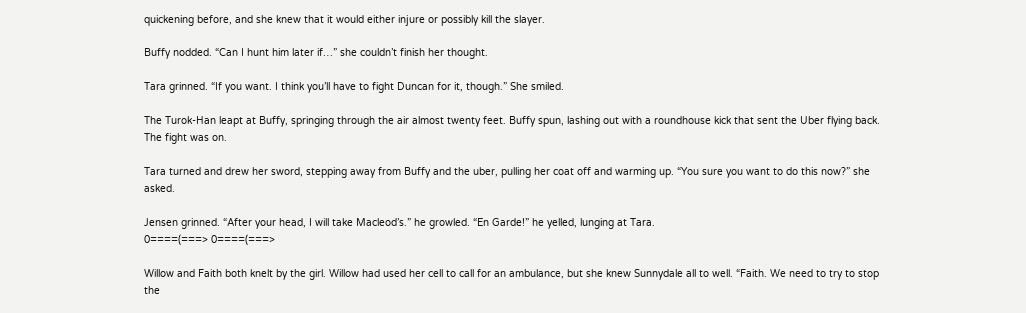quickening before, and she knew that it would either injure or possibly kill the slayer.

Buffy nodded. “Can I hunt him later if…” she couldn’t finish her thought.

Tara grinned. “If you want. I think you’ll have to fight Duncan for it, though.” She smiled.

The Turok-Han leapt at Buffy, springing through the air almost twenty feet. Buffy spun, lashing out with a roundhouse kick that sent the Uber flying back. The fight was on.

Tara turned and drew her sword, stepping away from Buffy and the uber, pulling her coat off and warming up. “You sure you want to do this now?” she asked.

Jensen grinned. “After your head, I will take Macleod’s.” he growled. “En Garde!” he yelled, lunging at Tara.
0====(===> 0====(===>

Willow and Faith both knelt by the girl. Willow had used her cell to call for an ambulance, but she knew Sunnydale all to well. “Faith. We need to try to stop the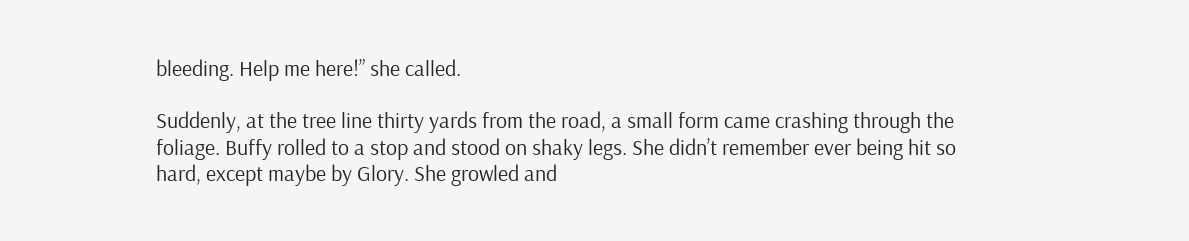bleeding. Help me here!” she called.

Suddenly, at the tree line thirty yards from the road, a small form came crashing through the foliage. Buffy rolled to a stop and stood on shaky legs. She didn’t remember ever being hit so hard, except maybe by Glory. She growled and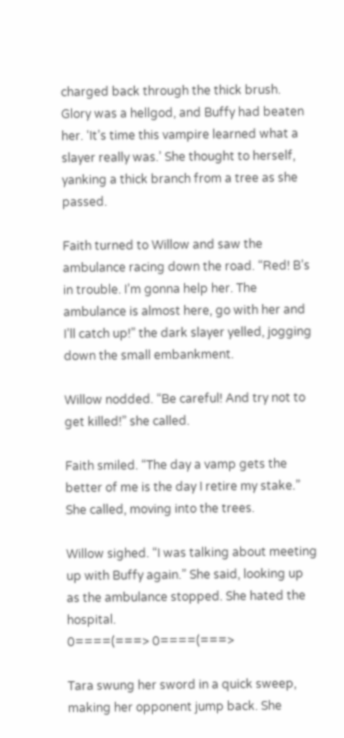charged back through the thick brush. Glory was a hellgod, and Buffy had beaten her. ‘It’s time this vampire learned what a slayer really was.’ She thought to herself, yanking a thick branch from a tree as she passed.

Faith turned to Willow and saw the ambulance racing down the road. “Red! B’s in trouble. I’m gonna help her. The ambulance is almost here, go with her and I’ll catch up!” the dark slayer yelled, jogging down the small embankment.

Willow nodded. “Be careful! And try not to get killed!” she called.

Faith smiled. “The day a vamp gets the better of me is the day I retire my stake.” She called, moving into the trees.

Willow sighed. “I was talking about meeting up with Buffy again.” She said, looking up as the ambulance stopped. She hated the hospital.
0====(===> 0====(===>

Tara swung her sword in a quick sweep, making her opponent jump back. She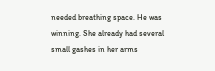needed breathing space. He was winning. She already had several small gashes in her arms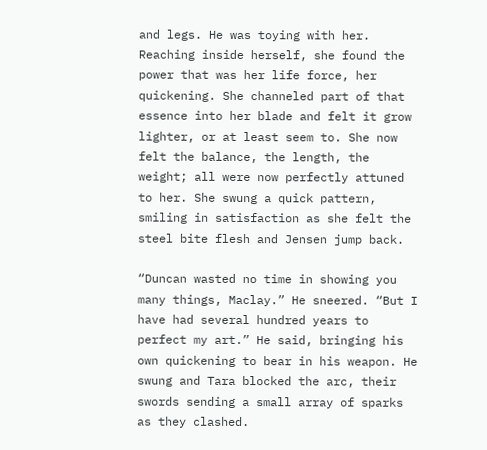and legs. He was toying with her. Reaching inside herself, she found the power that was her life force, her quickening. She channeled part of that essence into her blade and felt it grow lighter, or at least seem to. She now felt the balance, the length, the weight; all were now perfectly attuned to her. She swung a quick pattern, smiling in satisfaction as she felt the steel bite flesh and Jensen jump back.

“Duncan wasted no time in showing you many things, Maclay.” He sneered. “But I have had several hundred years to perfect my art.” He said, bringing his own quickening to bear in his weapon. He swung and Tara blocked the arc, their swords sending a small array of sparks as they clashed.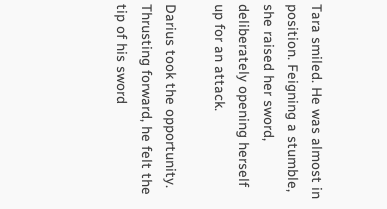Tara smiled. He was almost in position. Feigning a stumble, she raised her sword, deliberately opening herself up for an attack.

Darius took the opportunity. Thrusting forward, he felt the tip of his sword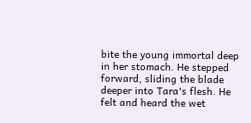bite the young immortal deep in her stomach. He stepped forward, sliding the blade deeper into Tara's flesh. He felt and heard the wet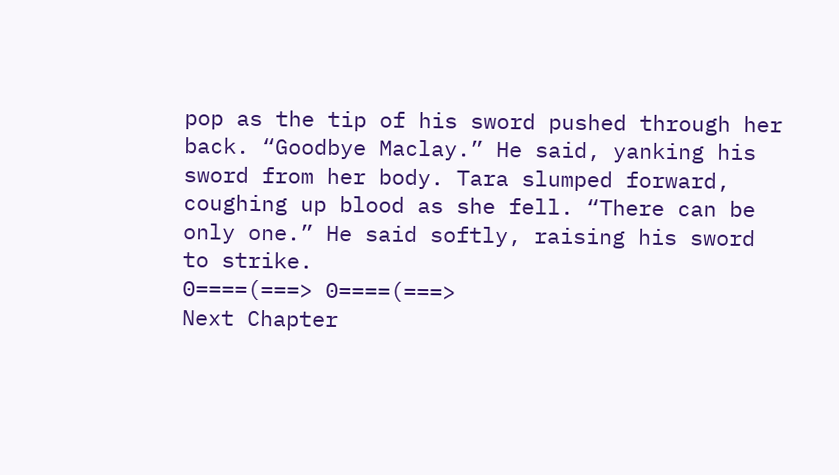pop as the tip of his sword pushed through her back. “Goodbye Maclay.” He said, yanking his sword from her body. Tara slumped forward, coughing up blood as she fell. “There can be only one.” He said softly, raising his sword to strike.
0====(===> 0====(===>
Next Chapter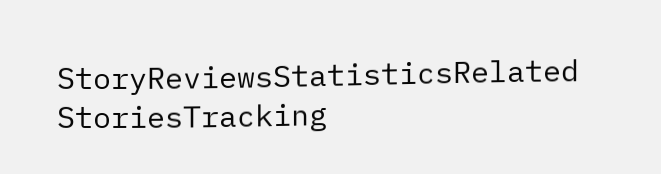StoryReviewsStatisticsRelated StoriesTracking